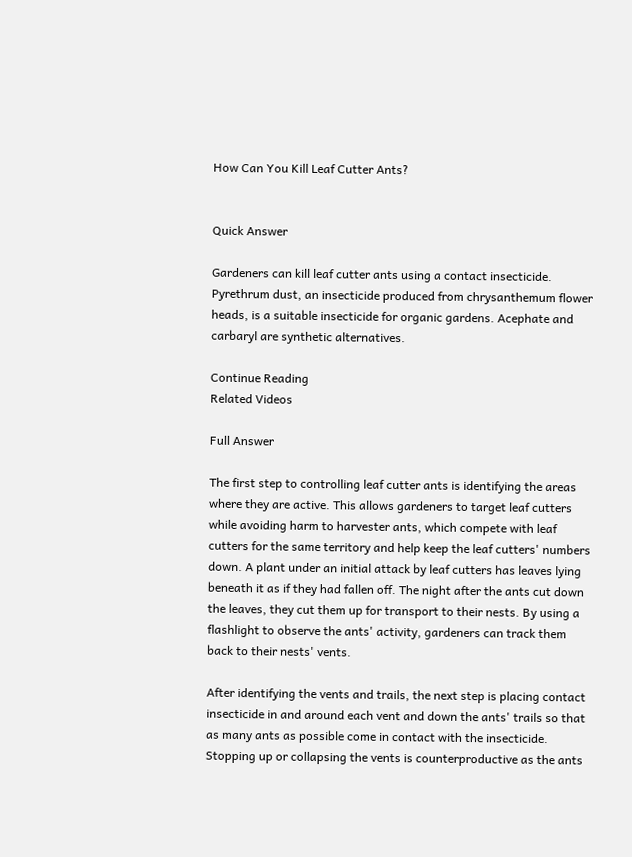How Can You Kill Leaf Cutter Ants?


Quick Answer

Gardeners can kill leaf cutter ants using a contact insecticide. Pyrethrum dust, an insecticide produced from chrysanthemum flower heads, is a suitable insecticide for organic gardens. Acephate and carbaryl are synthetic alternatives.

Continue Reading
Related Videos

Full Answer

The first step to controlling leaf cutter ants is identifying the areas where they are active. This allows gardeners to target leaf cutters while avoiding harm to harvester ants, which compete with leaf cutters for the same territory and help keep the leaf cutters' numbers down. A plant under an initial attack by leaf cutters has leaves lying beneath it as if they had fallen off. The night after the ants cut down the leaves, they cut them up for transport to their nests. By using a flashlight to observe the ants' activity, gardeners can track them back to their nests' vents.

After identifying the vents and trails, the next step is placing contact insecticide in and around each vent and down the ants' trails so that as many ants as possible come in contact with the insecticide. Stopping up or collapsing the vents is counterproductive as the ants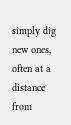simply dig new ones, often at a distance from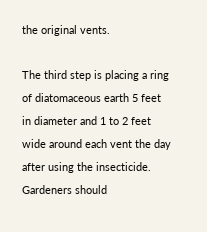the original vents.

The third step is placing a ring of diatomaceous earth 5 feet in diameter and 1 to 2 feet wide around each vent the day after using the insecticide. Gardeners should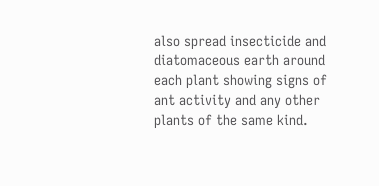also spread insecticide and diatomaceous earth around each plant showing signs of ant activity and any other plants of the same kind.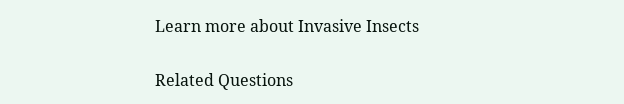Learn more about Invasive Insects

Related Questions